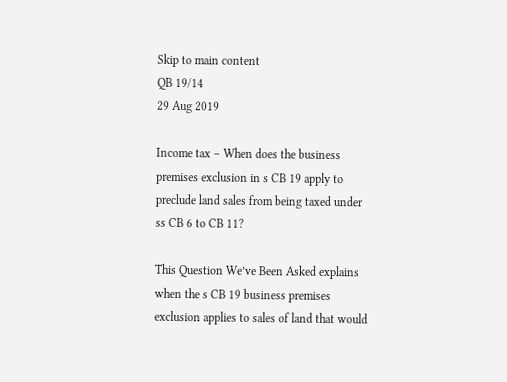Skip to main content
QB 19/14
29 Aug 2019

Income tax – When does the business premises exclusion in s CB 19 apply to preclude land sales from being taxed under ss CB 6 to CB 11?

This Question We’ve Been Asked explains when the s CB 19 business premises exclusion applies to sales of land that would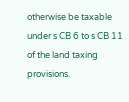otherwise be taxable under s CB 6 to s CB 11 of the land taxing provisions.